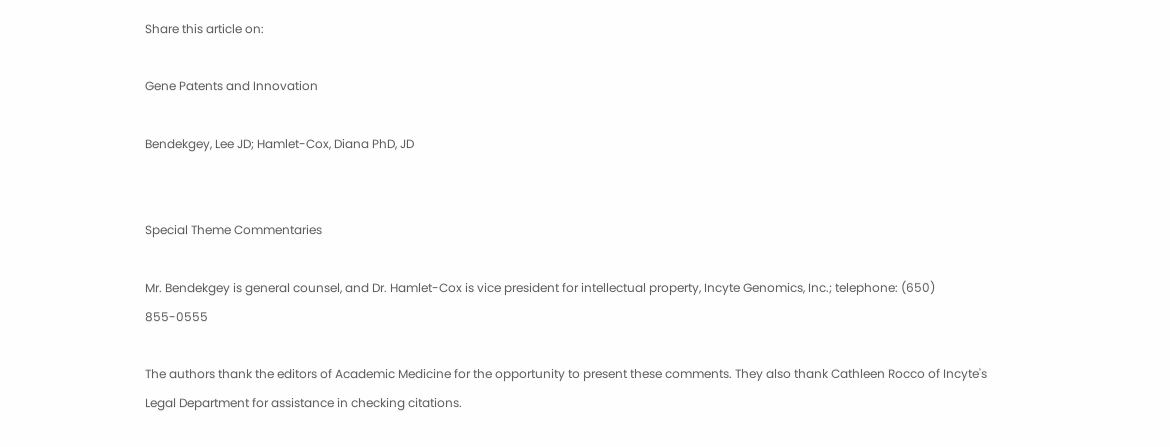Share this article on:

Gene Patents and Innovation

Bendekgey, Lee JD; Hamlet-Cox, Diana PhD, JD


Special Theme Commentaries

Mr. Bendekgey is general counsel, and Dr. Hamlet-Cox is vice president for intellectual property, Incyte Genomics, Inc.; telephone: (650) 855-0555

The authors thank the editors of Academic Medicine for the opportunity to present these comments. They also thank Cathleen Rocco of Incyte's Legal Department for assistance in checking citations.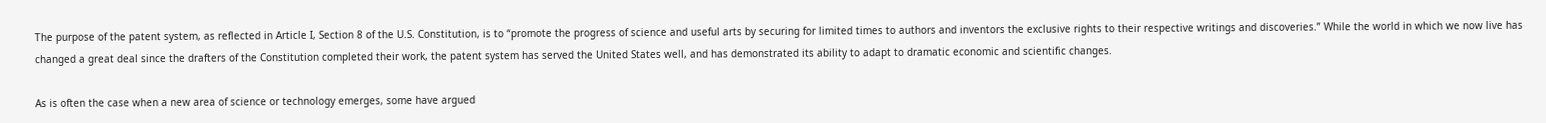The purpose of the patent system, as reflected in Article I, Section 8 of the U.S. Constitution, is to “promote the progress of science and useful arts by securing for limited times to authors and inventors the exclusive rights to their respective writings and discoveries.” While the world in which we now live has changed a great deal since the drafters of the Constitution completed their work, the patent system has served the United States well, and has demonstrated its ability to adapt to dramatic economic and scientific changes.

As is often the case when a new area of science or technology emerges, some have argued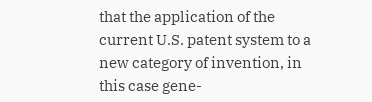that the application of the current U.S. patent system to a new category of invention, in this case gene-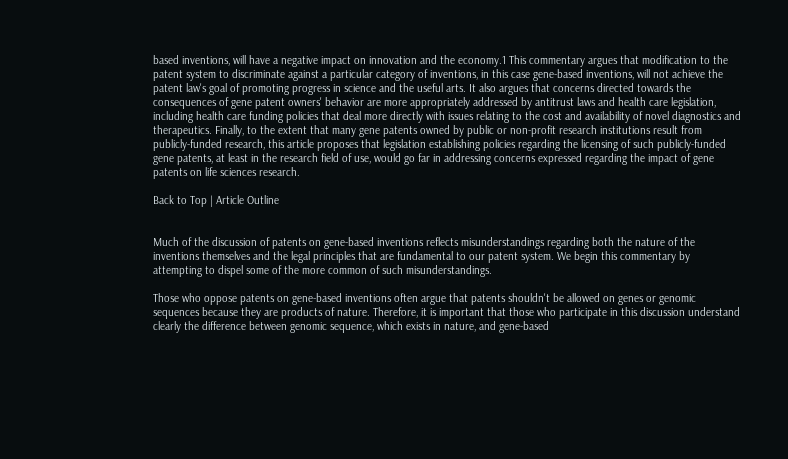based inventions, will have a negative impact on innovation and the economy.1 This commentary argues that modification to the patent system to discriminate against a particular category of inventions, in this case gene-based inventions, will not achieve the patent law's goal of promoting progress in science and the useful arts. It also argues that concerns directed towards the consequences of gene patent owners' behavior are more appropriately addressed by antitrust laws and health care legislation, including health care funding policies that deal more directly with issues relating to the cost and availability of novel diagnostics and therapeutics. Finally, to the extent that many gene patents owned by public or non-profit research institutions result from publicly-funded research, this article proposes that legislation establishing policies regarding the licensing of such publicly-funded gene patents, at least in the research field of use, would go far in addressing concerns expressed regarding the impact of gene patents on life sciences research.

Back to Top | Article Outline


Much of the discussion of patents on gene-based inventions reflects misunderstandings regarding both the nature of the inventions themselves and the legal principles that are fundamental to our patent system. We begin this commentary by attempting to dispel some of the more common of such misunderstandings.

Those who oppose patents on gene-based inventions often argue that patents shouldn't be allowed on genes or genomic sequences because they are products of nature. Therefore, it is important that those who participate in this discussion understand clearly the difference between genomic sequence, which exists in nature, and gene-based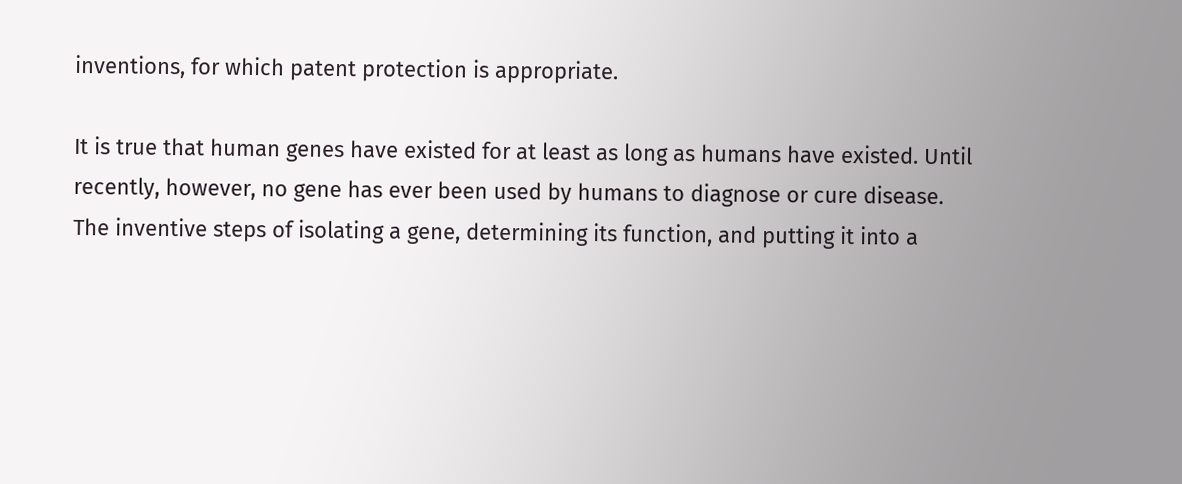inventions, for which patent protection is appropriate.

It is true that human genes have existed for at least as long as humans have existed. Until recently, however, no gene has ever been used by humans to diagnose or cure disease. The inventive steps of isolating a gene, determining its function, and putting it into a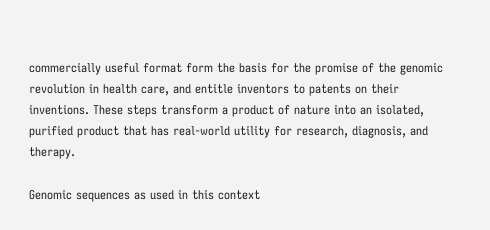commercially useful format form the basis for the promise of the genomic revolution in health care, and entitle inventors to patents on their inventions. These steps transform a product of nature into an isolated, purified product that has real-world utility for research, diagnosis, and therapy.

Genomic sequences as used in this context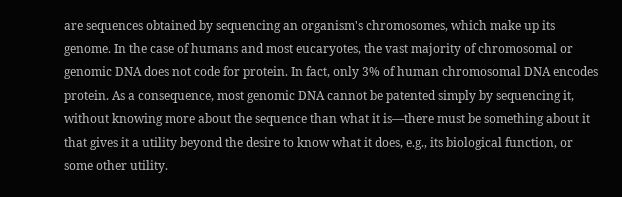are sequences obtained by sequencing an organism's chromosomes, which make up its genome. In the case of humans and most eucaryotes, the vast majority of chromosomal or genomic DNA does not code for protein. In fact, only 3% of human chromosomal DNA encodes protein. As a consequence, most genomic DNA cannot be patented simply by sequencing it, without knowing more about the sequence than what it is—there must be something about it that gives it a utility beyond the desire to know what it does, e.g., its biological function, or some other utility.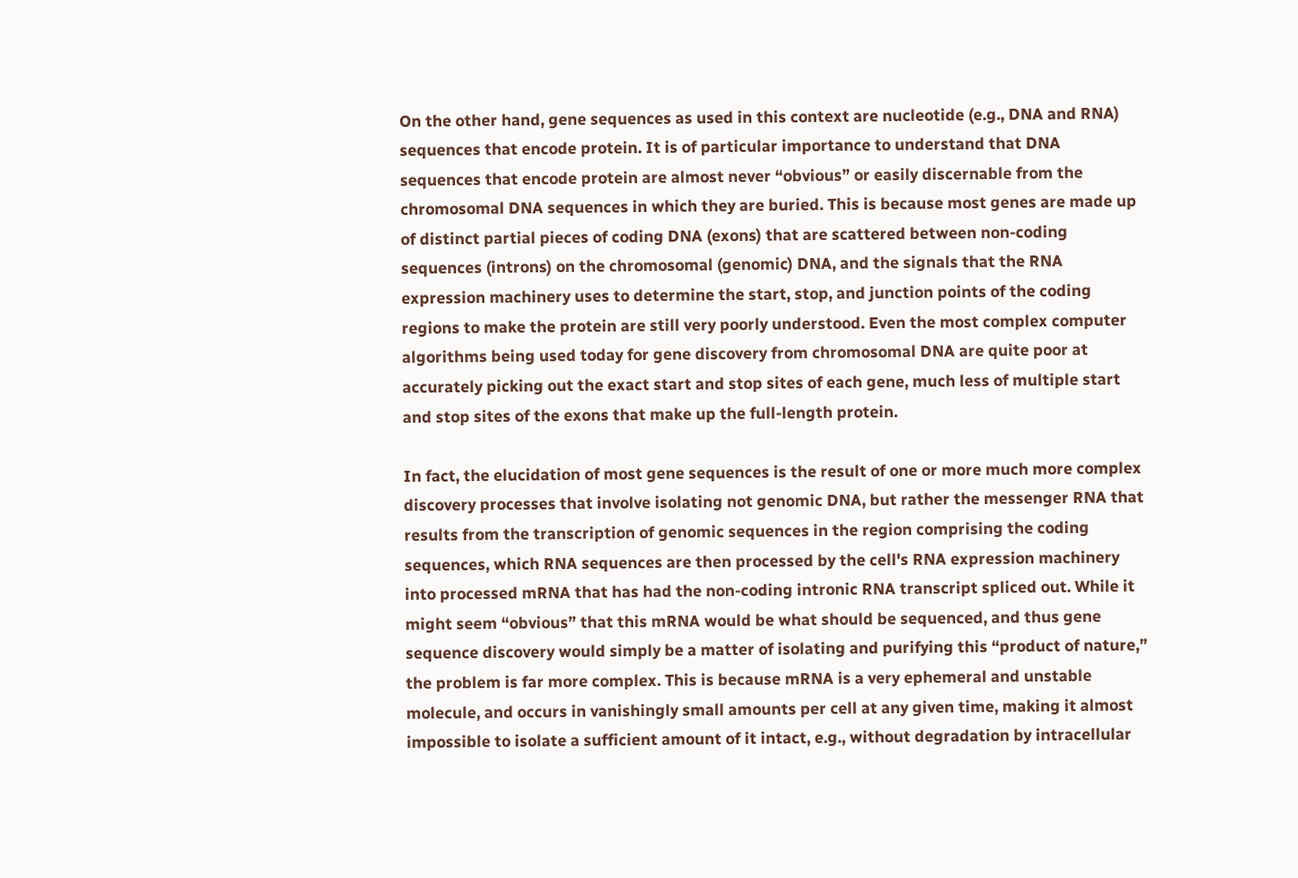On the other hand, gene sequences as used in this context are nucleotide (e.g., DNA and RNA) sequences that encode protein. It is of particular importance to understand that DNA sequences that encode protein are almost never “obvious” or easily discernable from the chromosomal DNA sequences in which they are buried. This is because most genes are made up of distinct partial pieces of coding DNA (exons) that are scattered between non-coding sequences (introns) on the chromosomal (genomic) DNA, and the signals that the RNA expression machinery uses to determine the start, stop, and junction points of the coding regions to make the protein are still very poorly understood. Even the most complex computer algorithms being used today for gene discovery from chromosomal DNA are quite poor at accurately picking out the exact start and stop sites of each gene, much less of multiple start and stop sites of the exons that make up the full-length protein.

In fact, the elucidation of most gene sequences is the result of one or more much more complex discovery processes that involve isolating not genomic DNA, but rather the messenger RNA that results from the transcription of genomic sequences in the region comprising the coding sequences, which RNA sequences are then processed by the cell's RNA expression machinery into processed mRNA that has had the non-coding intronic RNA transcript spliced out. While it might seem “obvious” that this mRNA would be what should be sequenced, and thus gene sequence discovery would simply be a matter of isolating and purifying this “product of nature,” the problem is far more complex. This is because mRNA is a very ephemeral and unstable molecule, and occurs in vanishingly small amounts per cell at any given time, making it almost impossible to isolate a sufficient amount of it intact, e.g., without degradation by intracellular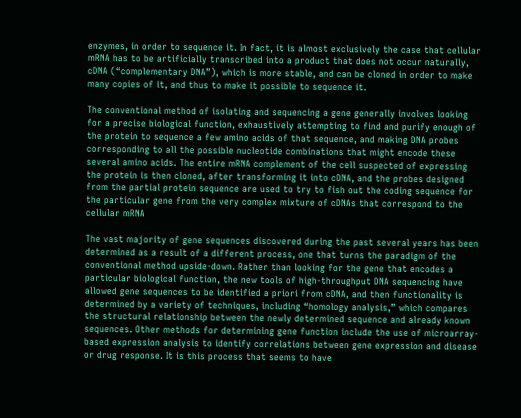enzymes, in order to sequence it. In fact, it is almost exclusively the case that cellular mRNA has to be artificially transcribed into a product that does not occur naturally, cDNA (“complementary DNA”), which is more stable, and can be cloned in order to make many copies of it, and thus to make it possible to sequence it.

The conventional method of isolating and sequencing a gene generally involves looking for a precise biological function, exhaustively attempting to find and purify enough of the protein to sequence a few amino acids of that sequence, and making DNA probes corresponding to all the possible nucleotide combinations that might encode these several amino acids. The entire mRNA complement of the cell suspected of expressing the protein is then cloned, after transforming it into cDNA, and the probes designed from the partial protein sequence are used to try to fish out the coding sequence for the particular gene from the very complex mixture of cDNAs that correspond to the cellular mRNA

The vast majority of gene sequences discovered during the past several years has been determined as a result of a different process, one that turns the paradigm of the conventional method upside-down. Rather than looking for the gene that encodes a particular biological function, the new tools of high-throughput DNA sequencing have allowed gene sequences to be identified a priori from cDNA, and then functionality is determined by a variety of techniques, including “homology analysis,” which compares the structural relationship between the newly determined sequence and already known sequences. Other methods for determining gene function include the use of microarray-based expression analysis to identify correlations between gene expression and disease or drug response. It is this process that seems to have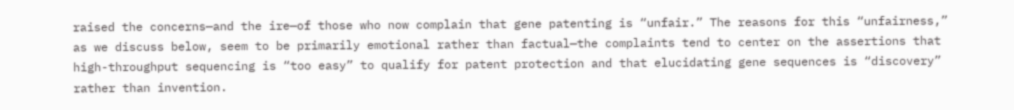raised the concerns—and the ire—of those who now complain that gene patenting is “unfair.” The reasons for this “unfairness,” as we discuss below, seem to be primarily emotional rather than factual—the complaints tend to center on the assertions that high-throughput sequencing is “too easy” to qualify for patent protection and that elucidating gene sequences is “discovery” rather than invention.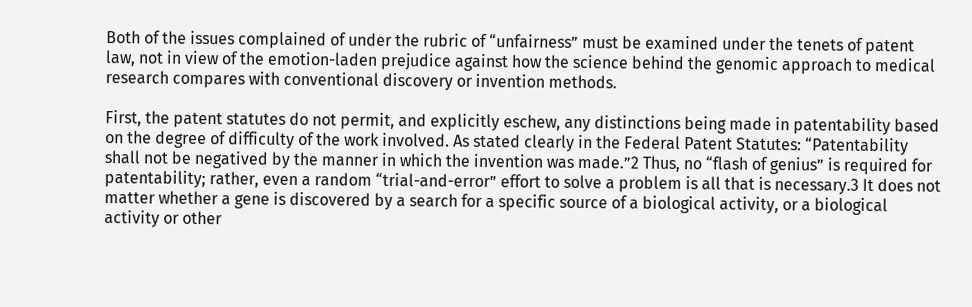Both of the issues complained of under the rubric of “unfairness” must be examined under the tenets of patent law, not in view of the emotion-laden prejudice against how the science behind the genomic approach to medical research compares with conventional discovery or invention methods.

First, the patent statutes do not permit, and explicitly eschew, any distinctions being made in patentability based on the degree of difficulty of the work involved. As stated clearly in the Federal Patent Statutes: “Patentability shall not be negatived by the manner in which the invention was made.”2 Thus, no “flash of genius” is required for patentability; rather, even a random “trial-and-error” effort to solve a problem is all that is necessary.3 It does not matter whether a gene is discovered by a search for a specific source of a biological activity, or a biological activity or other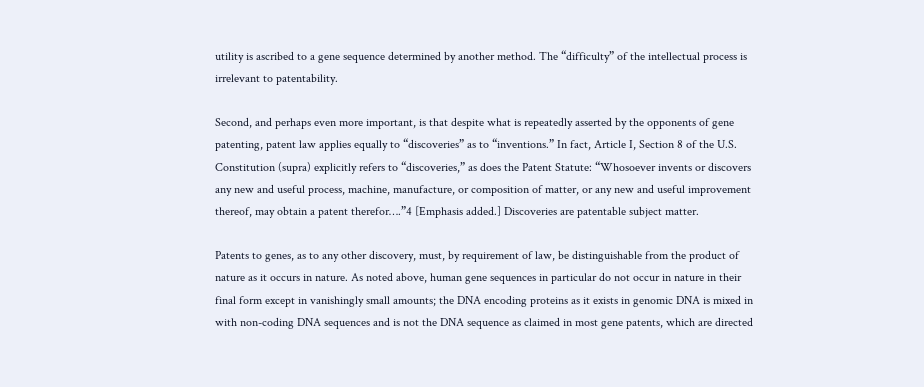utility is ascribed to a gene sequence determined by another method. The “difficulty” of the intellectual process is irrelevant to patentability.

Second, and perhaps even more important, is that despite what is repeatedly asserted by the opponents of gene patenting, patent law applies equally to “discoveries” as to “inventions.” In fact, Article I, Section 8 of the U.S. Constitution (supra) explicitly refers to “discoveries,” as does the Patent Statute: “Whosoever invents or discovers any new and useful process, machine, manufacture, or composition of matter, or any new and useful improvement thereof, may obtain a patent therefor….”4 [Emphasis added.] Discoveries are patentable subject matter.

Patents to genes, as to any other discovery, must, by requirement of law, be distinguishable from the product of nature as it occurs in nature. As noted above, human gene sequences in particular do not occur in nature in their final form except in vanishingly small amounts; the DNA encoding proteins as it exists in genomic DNA is mixed in with non-coding DNA sequences and is not the DNA sequence as claimed in most gene patents, which are directed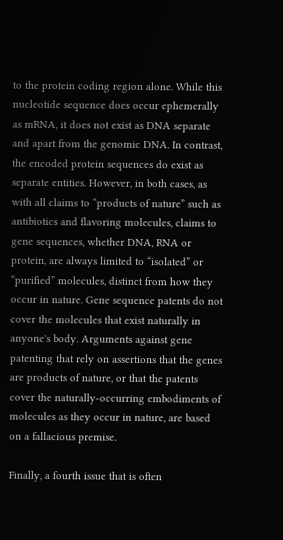to the protein coding region alone. While this nucleotide sequence does occur ephemerally as mRNA, it does not exist as DNA separate and apart from the genomic DNA. In contrast, the encoded protein sequences do exist as separate entities. However, in both cases, as with all claims to “products of nature” such as antibiotics and flavoring molecules, claims to gene sequences, whether DNA, RNA or protein, are always limited to “isolated” or “purified” molecules, distinct from how they occur in nature. Gene sequence patents do not cover the molecules that exist naturally in anyone's body. Arguments against gene patenting that rely on assertions that the genes are products of nature, or that the patents cover the naturally-occurring embodiments of molecules as they occur in nature, are based on a fallacious premise.

Finally, a fourth issue that is often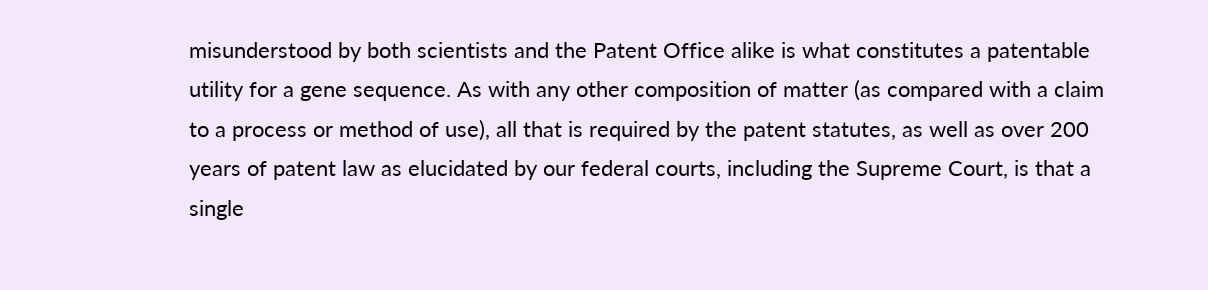misunderstood by both scientists and the Patent Office alike is what constitutes a patentable utility for a gene sequence. As with any other composition of matter (as compared with a claim to a process or method of use), all that is required by the patent statutes, as well as over 200 years of patent law as elucidated by our federal courts, including the Supreme Court, is that a single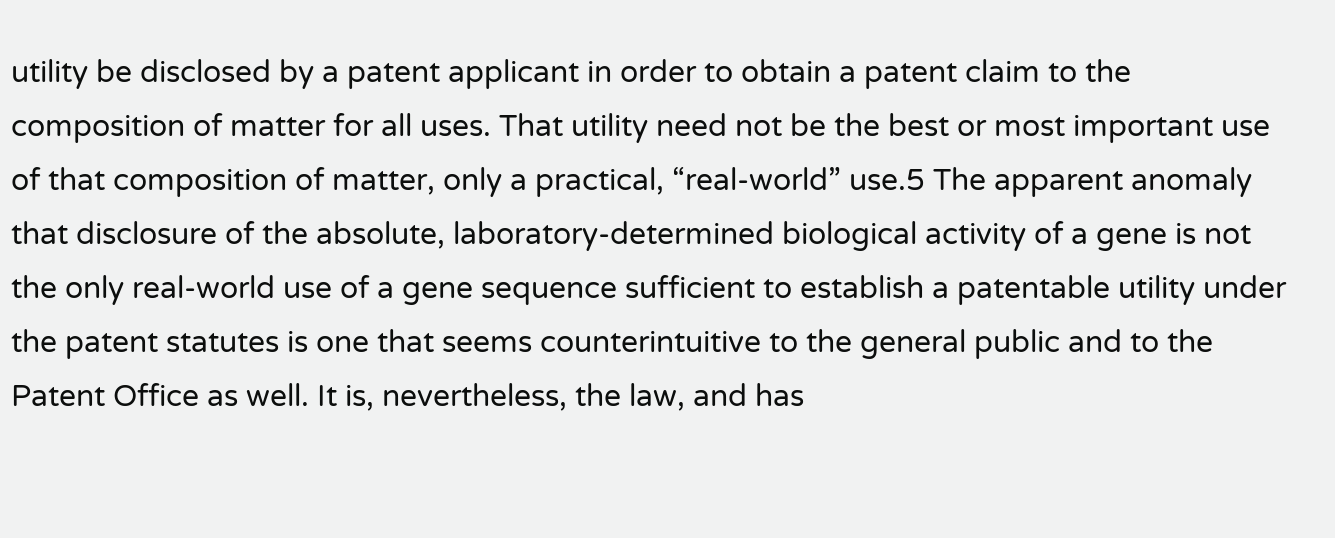utility be disclosed by a patent applicant in order to obtain a patent claim to the composition of matter for all uses. That utility need not be the best or most important use of that composition of matter, only a practical, “real-world” use.5 The apparent anomaly that disclosure of the absolute, laboratory-determined biological activity of a gene is not the only real-world use of a gene sequence sufficient to establish a patentable utility under the patent statutes is one that seems counterintuitive to the general public and to the Patent Office as well. It is, nevertheless, the law, and has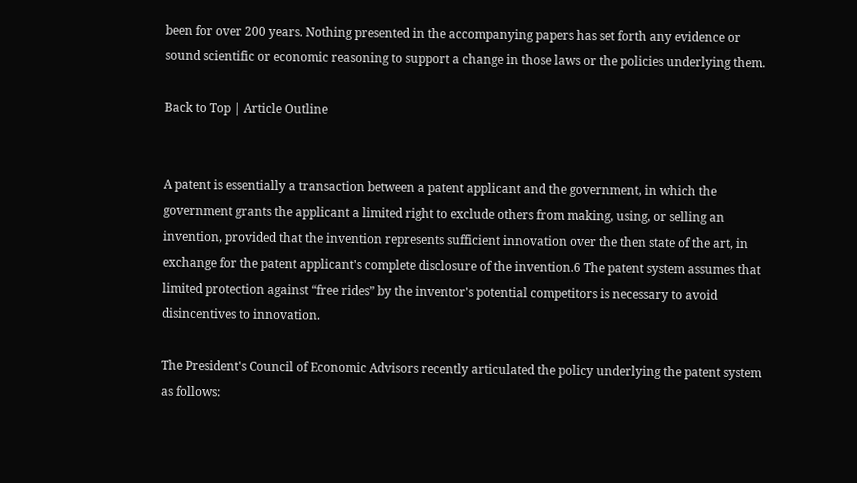been for over 200 years. Nothing presented in the accompanying papers has set forth any evidence or sound scientific or economic reasoning to support a change in those laws or the policies underlying them.

Back to Top | Article Outline


A patent is essentially a transaction between a patent applicant and the government, in which the government grants the applicant a limited right to exclude others from making, using, or selling an invention, provided that the invention represents sufficient innovation over the then state of the art, in exchange for the patent applicant's complete disclosure of the invention.6 The patent system assumes that limited protection against “free rides” by the inventor's potential competitors is necessary to avoid disincentives to innovation.

The President's Council of Economic Advisors recently articulated the policy underlying the patent system as follows: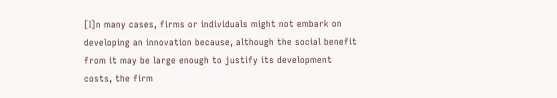[I]n many cases, firms or individuals might not embark on developing an innovation because, although the social benefit from it may be large enough to justify its development costs, the firm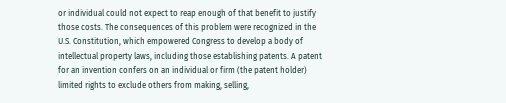or individual could not expect to reap enough of that benefit to justify those costs. The consequences of this problem were recognized in the U.S. Constitution, which empowered Congress to develop a body of intellectual property laws, including those establishing patents. A patent for an invention confers on an individual or firm (the patent holder) limited rights to exclude others from making, selling,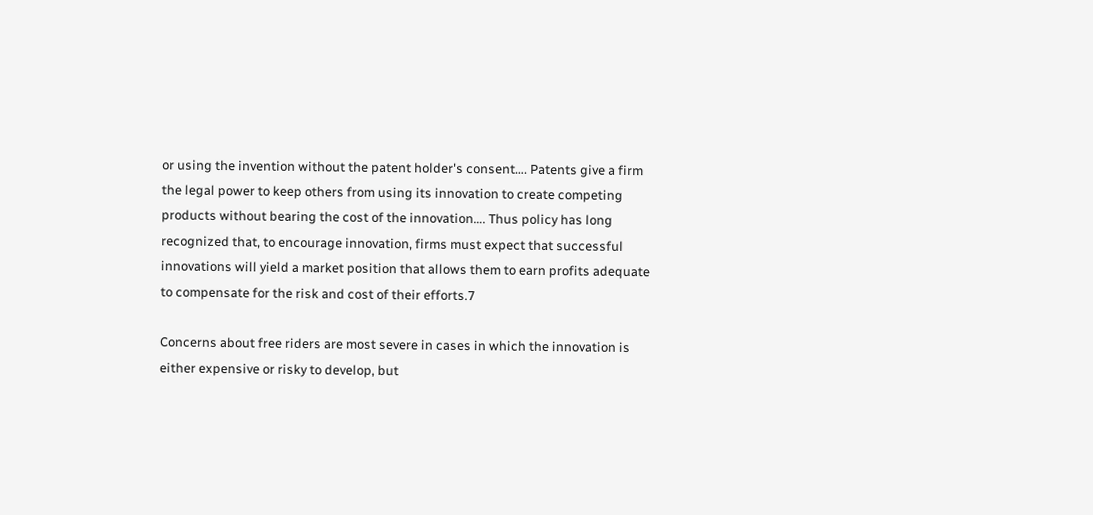or using the invention without the patent holder's consent…. Patents give a firm the legal power to keep others from using its innovation to create competing products without bearing the cost of the innovation…. Thus policy has long recognized that, to encourage innovation, firms must expect that successful innovations will yield a market position that allows them to earn profits adequate to compensate for the risk and cost of their efforts.7

Concerns about free riders are most severe in cases in which the innovation is either expensive or risky to develop, but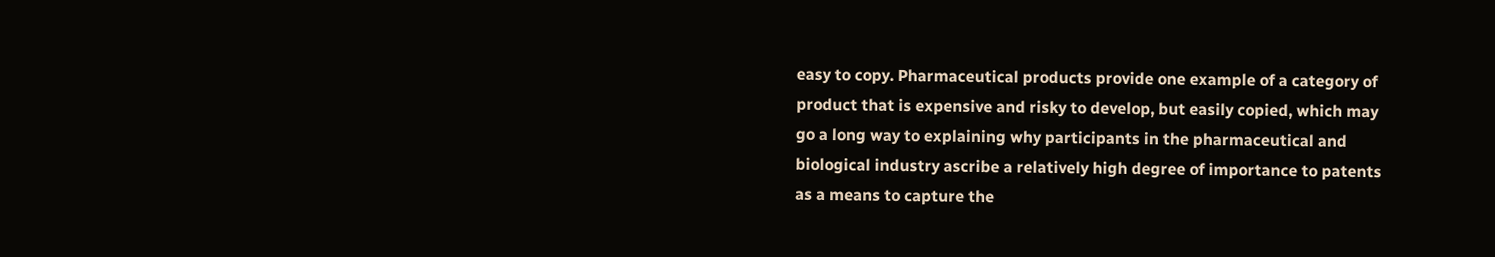easy to copy. Pharmaceutical products provide one example of a category of product that is expensive and risky to develop, but easily copied, which may go a long way to explaining why participants in the pharmaceutical and biological industry ascribe a relatively high degree of importance to patents as a means to capture the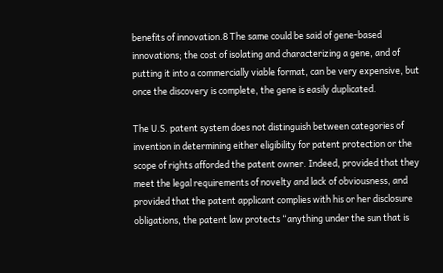benefits of innovation.8 The same could be said of gene-based innovations; the cost of isolating and characterizing a gene, and of putting it into a commercially viable format, can be very expensive, but once the discovery is complete, the gene is easily duplicated.

The U.S. patent system does not distinguish between categories of invention in determining either eligibility for patent protection or the scope of rights afforded the patent owner. Indeed, provided that they meet the legal requirements of novelty and lack of obviousness, and provided that the patent applicant complies with his or her disclosure obligations, the patent law protects “anything under the sun that is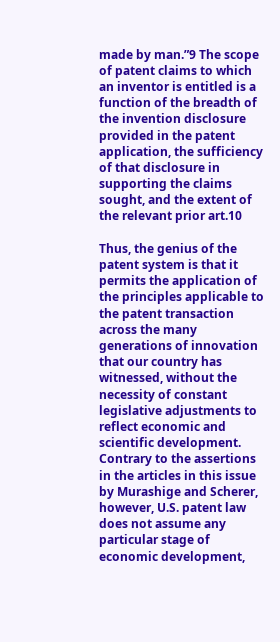made by man.”9 The scope of patent claims to which an inventor is entitled is a function of the breadth of the invention disclosure provided in the patent application, the sufficiency of that disclosure in supporting the claims sought, and the extent of the relevant prior art.10

Thus, the genius of the patent system is that it permits the application of the principles applicable to the patent transaction across the many generations of innovation that our country has witnessed, without the necessity of constant legislative adjustments to reflect economic and scientific development. Contrary to the assertions in the articles in this issue by Murashige and Scherer, however, U.S. patent law does not assume any particular stage of economic development,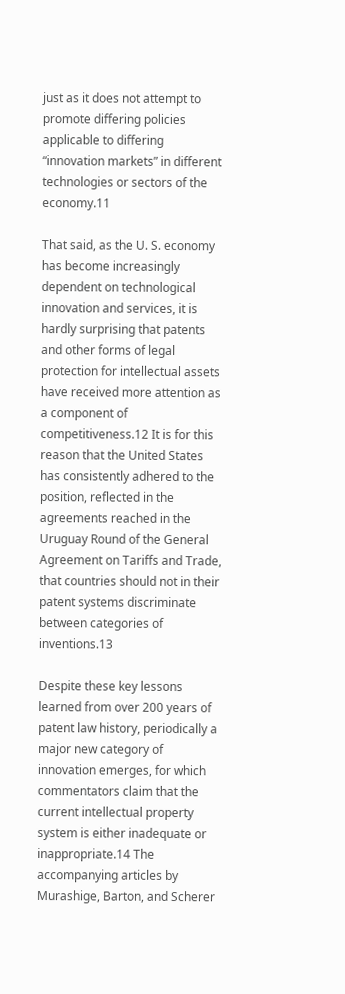just as it does not attempt to promote differing policies applicable to differing “innovation markets” in different technologies or sectors of the economy.11

That said, as the U. S. economy has become increasingly dependent on technological innovation and services, it is hardly surprising that patents and other forms of legal protection for intellectual assets have received more attention as a component of competitiveness.12 It is for this reason that the United States has consistently adhered to the position, reflected in the agreements reached in the Uruguay Round of the General Agreement on Tariffs and Trade, that countries should not in their patent systems discriminate between categories of inventions.13

Despite these key lessons learned from over 200 years of patent law history, periodically a major new category of innovation emerges, for which commentators claim that the current intellectual property system is either inadequate or inappropriate.14 The accompanying articles by Murashige, Barton, and Scherer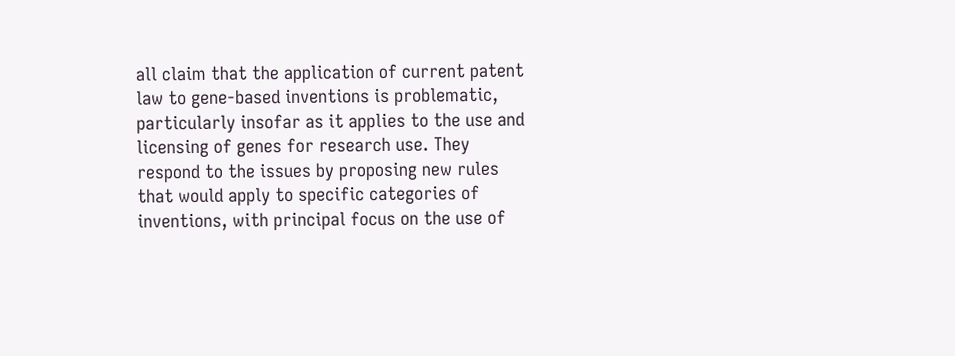all claim that the application of current patent law to gene-based inventions is problematic, particularly insofar as it applies to the use and licensing of genes for research use. They respond to the issues by proposing new rules that would apply to specific categories of inventions, with principal focus on the use of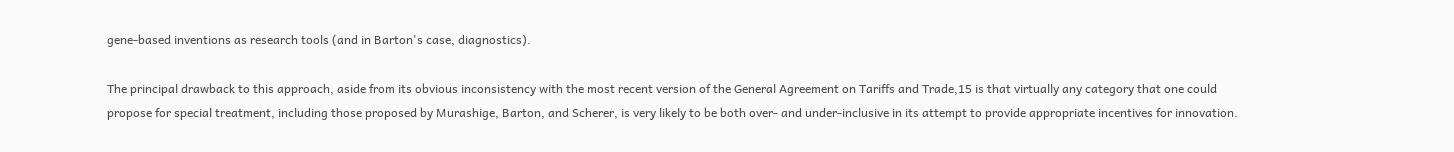gene-based inventions as research tools (and in Barton's case, diagnostics).

The principal drawback to this approach, aside from its obvious inconsistency with the most recent version of the General Agreement on Tariffs and Trade,15 is that virtually any category that one could propose for special treatment, including those proposed by Murashige, Barton, and Scherer, is very likely to be both over- and under-inclusive in its attempt to provide appropriate incentives for innovation.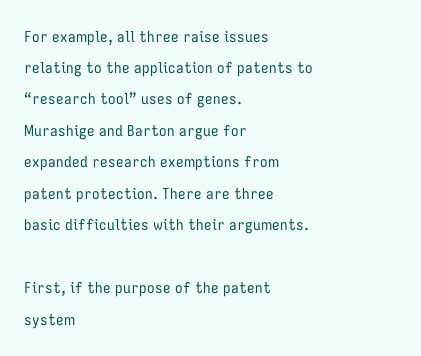For example, all three raise issues relating to the application of patents to “research tool” uses of genes. Murashige and Barton argue for expanded research exemptions from patent protection. There are three basic difficulties with their arguments.

First, if the purpose of the patent system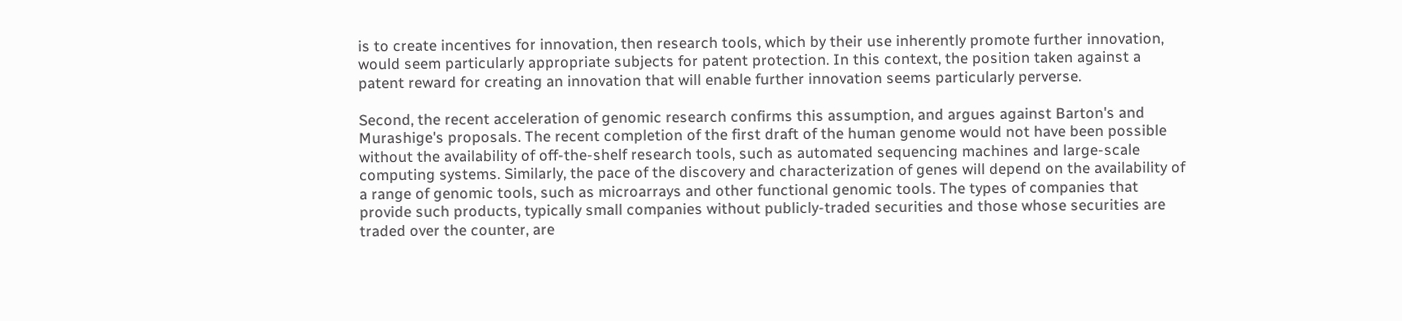is to create incentives for innovation, then research tools, which by their use inherently promote further innovation, would seem particularly appropriate subjects for patent protection. In this context, the position taken against a patent reward for creating an innovation that will enable further innovation seems particularly perverse.

Second, the recent acceleration of genomic research confirms this assumption, and argues against Barton's and Murashige's proposals. The recent completion of the first draft of the human genome would not have been possible without the availability of off-the-shelf research tools, such as automated sequencing machines and large-scale computing systems. Similarly, the pace of the discovery and characterization of genes will depend on the availability of a range of genomic tools, such as microarrays and other functional genomic tools. The types of companies that provide such products, typically small companies without publicly-traded securities and those whose securities are traded over the counter, are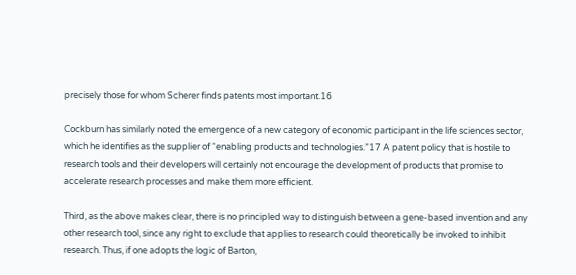precisely those for whom Scherer finds patents most important.16

Cockburn has similarly noted the emergence of a new category of economic participant in the life sciences sector, which he identifies as the supplier of “enabling products and technologies.”17 A patent policy that is hostile to research tools and their developers will certainly not encourage the development of products that promise to accelerate research processes and make them more efficient.

Third, as the above makes clear, there is no principled way to distinguish between a gene-based invention and any other research tool, since any right to exclude that applies to research could theoretically be invoked to inhibit research. Thus, if one adopts the logic of Barton,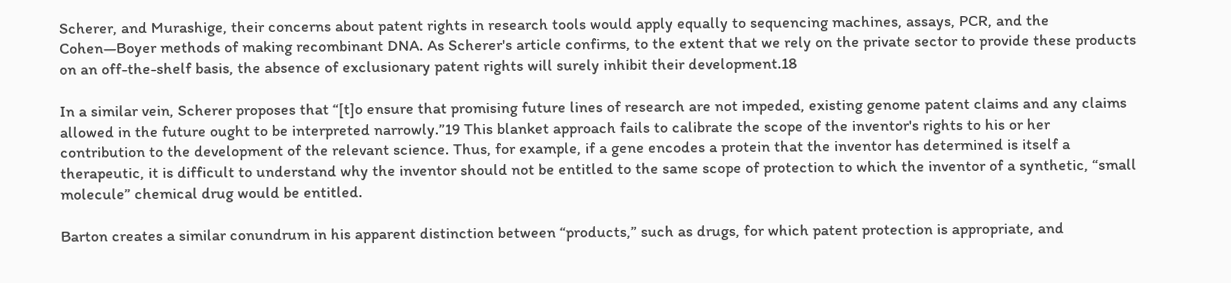Scherer, and Murashige, their concerns about patent rights in research tools would apply equally to sequencing machines, assays, PCR, and the Cohen—Boyer methods of making recombinant DNA. As Scherer's article confirms, to the extent that we rely on the private sector to provide these products on an off-the-shelf basis, the absence of exclusionary patent rights will surely inhibit their development.18

In a similar vein, Scherer proposes that “[t]o ensure that promising future lines of research are not impeded, existing genome patent claims and any claims allowed in the future ought to be interpreted narrowly.”19 This blanket approach fails to calibrate the scope of the inventor's rights to his or her contribution to the development of the relevant science. Thus, for example, if a gene encodes a protein that the inventor has determined is itself a therapeutic, it is difficult to understand why the inventor should not be entitled to the same scope of protection to which the inventor of a synthetic, “small molecule” chemical drug would be entitled.

Barton creates a similar conundrum in his apparent distinction between “products,” such as drugs, for which patent protection is appropriate, and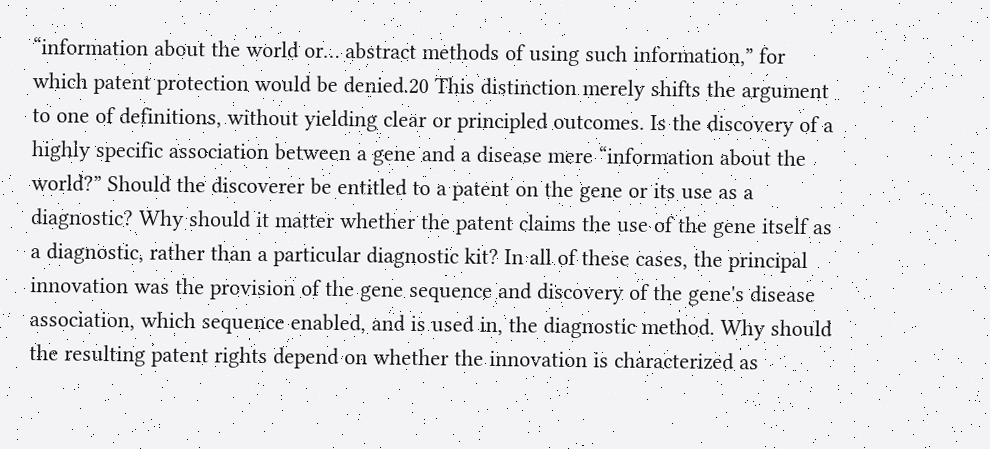“information about the world or… abstract methods of using such information,” for which patent protection would be denied.20 This distinction merely shifts the argument to one of definitions, without yielding clear or principled outcomes. Is the discovery of a highly specific association between a gene and a disease mere “information about the world?” Should the discoverer be entitled to a patent on the gene or its use as a diagnostic? Why should it matter whether the patent claims the use of the gene itself as a diagnostic, rather than a particular diagnostic kit? In all of these cases, the principal innovation was the provision of the gene sequence and discovery of the gene's disease association, which sequence enabled, and is used in, the diagnostic method. Why should the resulting patent rights depend on whether the innovation is characterized as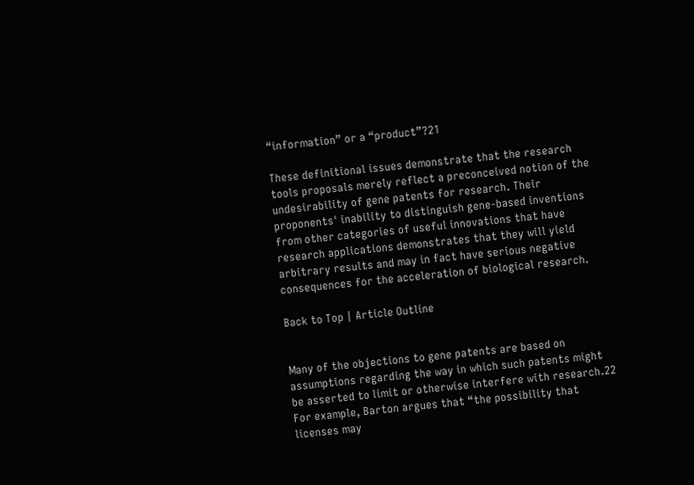“information” or a “product”?21

These definitional issues demonstrate that the research tools proposals merely reflect a preconceived notion of the undesirability of gene patents for research. Their proponents' inability to distinguish gene-based inventions from other categories of useful innovations that have research applications demonstrates that they will yield arbitrary results and may in fact have serious negative consequences for the acceleration of biological research.

Back to Top | Article Outline


Many of the objections to gene patents are based on assumptions regarding the way in which such patents might be asserted to limit or otherwise interfere with research.22 For example, Barton argues that “the possibility that licenses may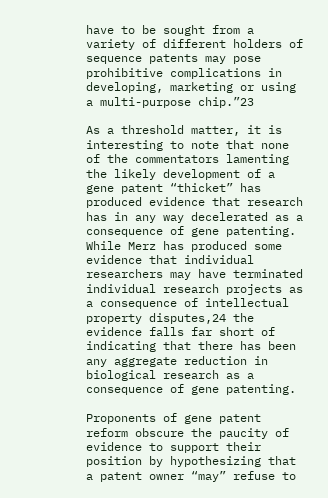have to be sought from a variety of different holders of sequence patents may pose prohibitive complications in developing, marketing or using a multi-purpose chip.”23

As a threshold matter, it is interesting to note that none of the commentators lamenting the likely development of a gene patent “thicket” has produced evidence that research has in any way decelerated as a consequence of gene patenting. While Merz has produced some evidence that individual researchers may have terminated individual research projects as a consequence of intellectual property disputes,24 the evidence falls far short of indicating that there has been any aggregate reduction in biological research as a consequence of gene patenting.

Proponents of gene patent reform obscure the paucity of evidence to support their position by hypothesizing that a patent owner “may” refuse to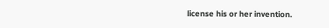license his or her invention.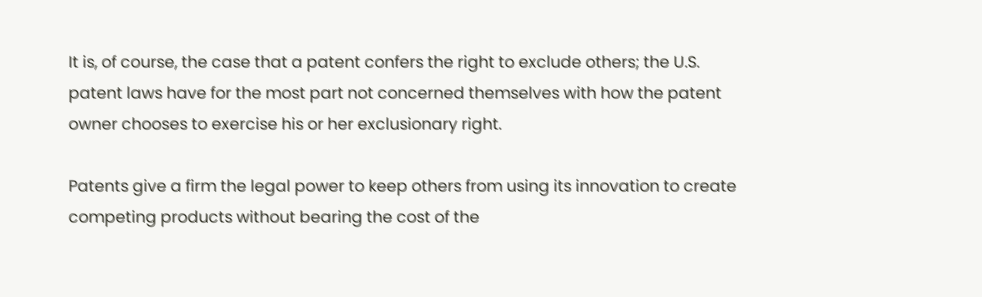It is, of course, the case that a patent confers the right to exclude others; the U.S. patent laws have for the most part not concerned themselves with how the patent owner chooses to exercise his or her exclusionary right.

Patents give a firm the legal power to keep others from using its innovation to create competing products without bearing the cost of the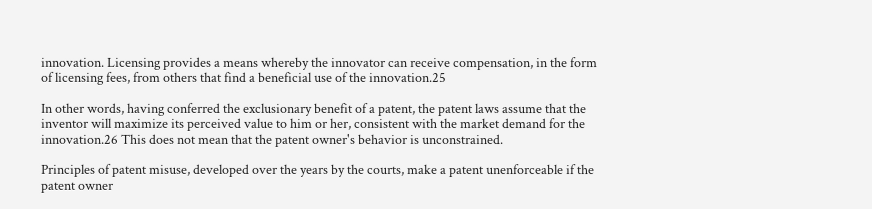innovation. Licensing provides a means whereby the innovator can receive compensation, in the form of licensing fees, from others that find a beneficial use of the innovation.25

In other words, having conferred the exclusionary benefit of a patent, the patent laws assume that the inventor will maximize its perceived value to him or her, consistent with the market demand for the innovation.26 This does not mean that the patent owner's behavior is unconstrained.

Principles of patent misuse, developed over the years by the courts, make a patent unenforceable if the patent owner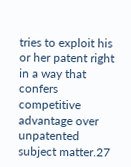tries to exploit his or her patent right in a way that confers competitive advantage over unpatented subject matter.27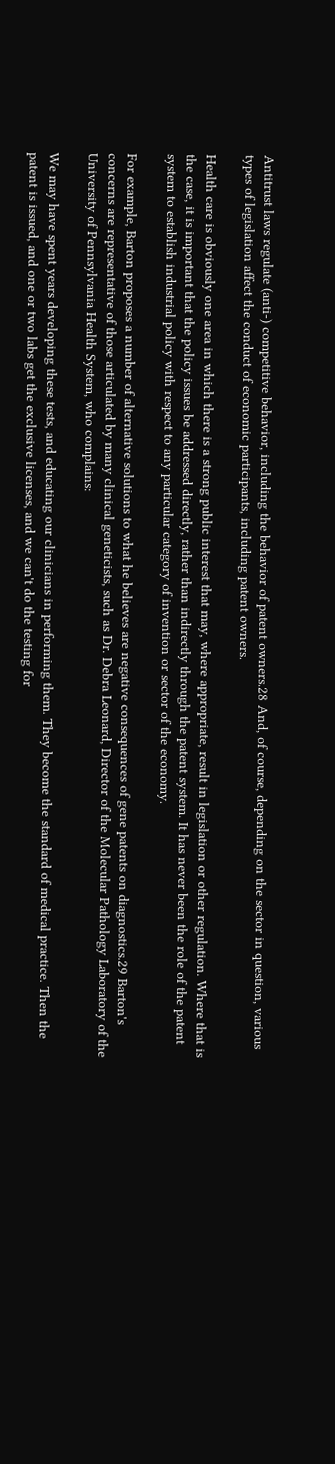Antitrust laws regulate (anti-) competitive behavior, including the behavior of patent owners.28 And, of course, depending on the sector in question, various types of legislation affect the conduct of economic participants, including patent owners.

Health care is obviously one area in which there is a strong public interest that may, where appropriate, result in legislation or other regulation. Where that is the case, it is important that the policy issues be addressed directly, rather than indirectly through the patent system. It has never been the role of the patent system to establish industrial policy with respect to any particular category of invention or sector of the economy.

For example, Barton proposes a number of alternative solutions to what he believes are negative consequences of gene patents on diagnostics.29 Barton's concerns are representative of those articulated by many clinical geneticists, such as Dr. Debra Leonard, Director of the Molecular Pathology Laboratory of the University of Pennsylvania Health System, who complains:

We may have spent years developing these tests, and educating our clinicians in performing them. They become the standard of medical practice. Then the patent is issued, and one or two labs get the exclusive licenses, and we can't do the testing for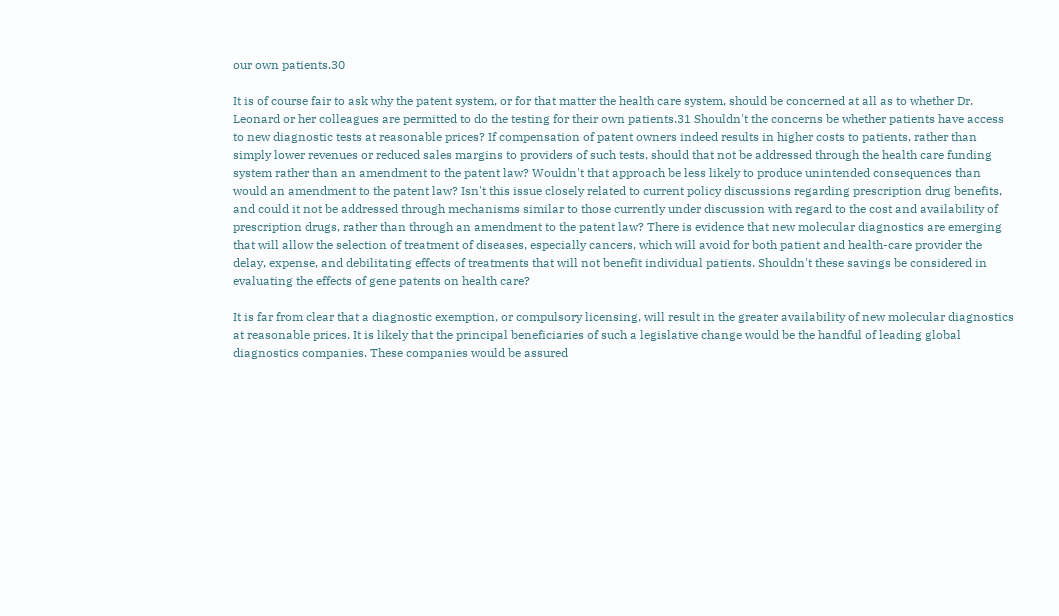our own patients.30

It is of course fair to ask why the patent system, or for that matter the health care system, should be concerned at all as to whether Dr. Leonard or her colleagues are permitted to do the testing for their own patients.31 Shouldn't the concerns be whether patients have access to new diagnostic tests at reasonable prices? If compensation of patent owners indeed results in higher costs to patients, rather than simply lower revenues or reduced sales margins to providers of such tests, should that not be addressed through the health care funding system rather than an amendment to the patent law? Wouldn't that approach be less likely to produce unintended consequences than would an amendment to the patent law? Isn't this issue closely related to current policy discussions regarding prescription drug benefits, and could it not be addressed through mechanisms similar to those currently under discussion with regard to the cost and availability of prescription drugs, rather than through an amendment to the patent law? There is evidence that new molecular diagnostics are emerging that will allow the selection of treatment of diseases, especially cancers, which will avoid for both patient and health-care provider the delay, expense, and debilitating effects of treatments that will not benefit individual patients. Shouldn't these savings be considered in evaluating the effects of gene patents on health care?

It is far from clear that a diagnostic exemption, or compulsory licensing, will result in the greater availability of new molecular diagnostics at reasonable prices. It is likely that the principal beneficiaries of such a legislative change would be the handful of leading global diagnostics companies. These companies would be assured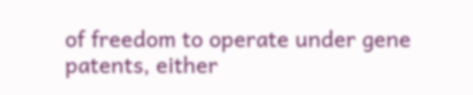of freedom to operate under gene patents, either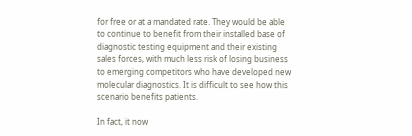for free or at a mandated rate. They would be able to continue to benefit from their installed base of diagnostic testing equipment and their existing sales forces, with much less risk of losing business to emerging competitors who have developed new molecular diagnostics. It is difficult to see how this scenario benefits patients.

In fact, it now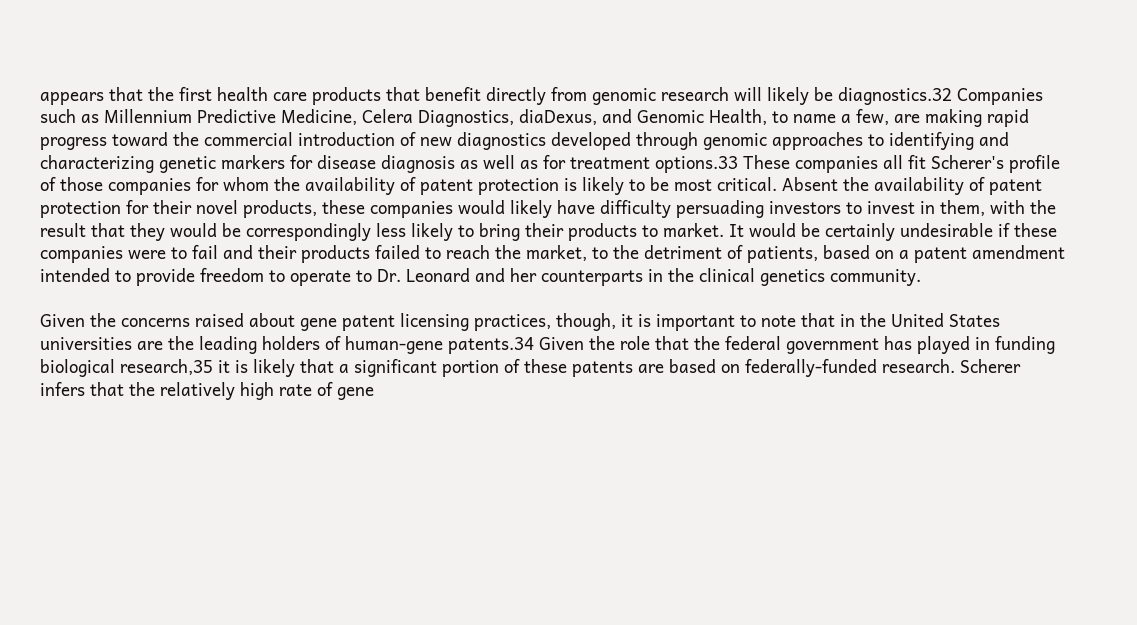appears that the first health care products that benefit directly from genomic research will likely be diagnostics.32 Companies such as Millennium Predictive Medicine, Celera Diagnostics, diaDexus, and Genomic Health, to name a few, are making rapid progress toward the commercial introduction of new diagnostics developed through genomic approaches to identifying and characterizing genetic markers for disease diagnosis as well as for treatment options.33 These companies all fit Scherer's profile of those companies for whom the availability of patent protection is likely to be most critical. Absent the availability of patent protection for their novel products, these companies would likely have difficulty persuading investors to invest in them, with the result that they would be correspondingly less likely to bring their products to market. It would be certainly undesirable if these companies were to fail and their products failed to reach the market, to the detriment of patients, based on a patent amendment intended to provide freedom to operate to Dr. Leonard and her counterparts in the clinical genetics community.

Given the concerns raised about gene patent licensing practices, though, it is important to note that in the United States universities are the leading holders of human-gene patents.34 Given the role that the federal government has played in funding biological research,35 it is likely that a significant portion of these patents are based on federally-funded research. Scherer infers that the relatively high rate of gene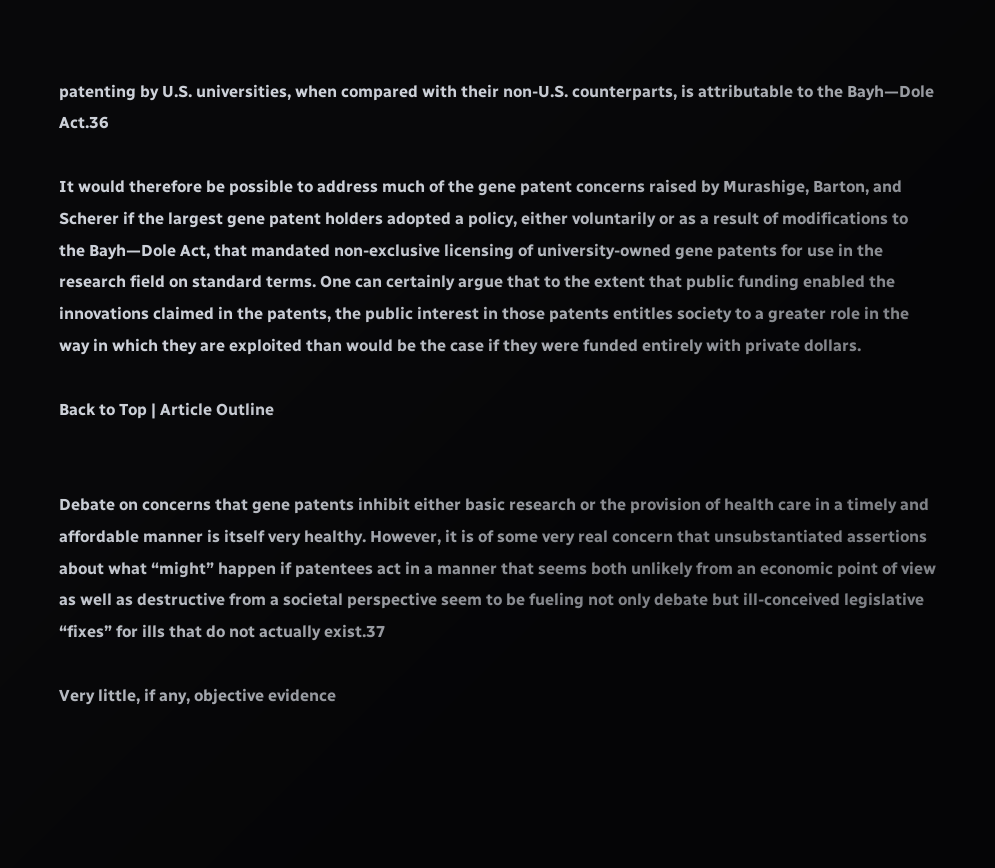patenting by U.S. universities, when compared with their non-U.S. counterparts, is attributable to the Bayh—Dole Act.36

It would therefore be possible to address much of the gene patent concerns raised by Murashige, Barton, and Scherer if the largest gene patent holders adopted a policy, either voluntarily or as a result of modifications to the Bayh—Dole Act, that mandated non-exclusive licensing of university-owned gene patents for use in the research field on standard terms. One can certainly argue that to the extent that public funding enabled the innovations claimed in the patents, the public interest in those patents entitles society to a greater role in the way in which they are exploited than would be the case if they were funded entirely with private dollars.

Back to Top | Article Outline


Debate on concerns that gene patents inhibit either basic research or the provision of health care in a timely and affordable manner is itself very healthy. However, it is of some very real concern that unsubstantiated assertions about what “might” happen if patentees act in a manner that seems both unlikely from an economic point of view as well as destructive from a societal perspective seem to be fueling not only debate but ill-conceived legislative “fixes” for ills that do not actually exist.37

Very little, if any, objective evidence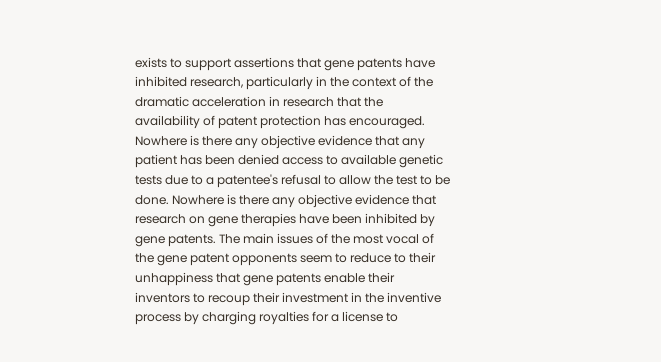exists to support assertions that gene patents have inhibited research, particularly in the context of the dramatic acceleration in research that the availability of patent protection has encouraged. Nowhere is there any objective evidence that any patient has been denied access to available genetic tests due to a patentee's refusal to allow the test to be done. Nowhere is there any objective evidence that research on gene therapies have been inhibited by gene patents. The main issues of the most vocal of the gene patent opponents seem to reduce to their unhappiness that gene patents enable their inventors to recoup their investment in the inventive process by charging royalties for a license to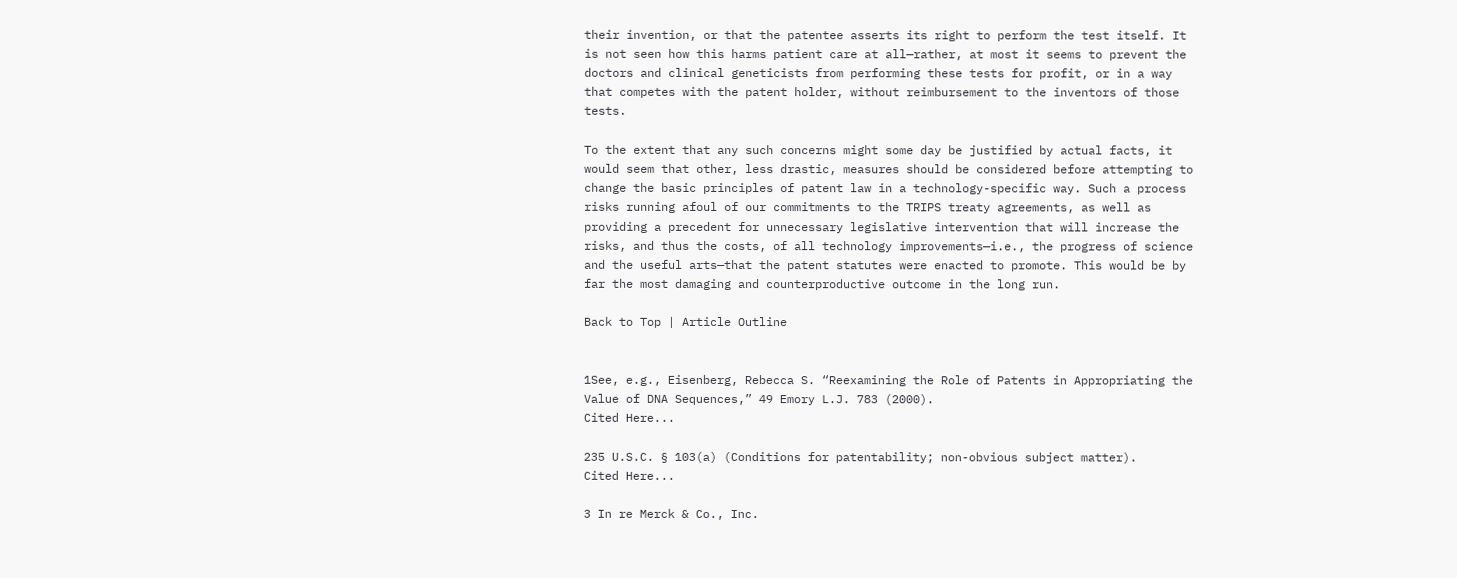their invention, or that the patentee asserts its right to perform the test itself. It is not seen how this harms patient care at all—rather, at most it seems to prevent the doctors and clinical geneticists from performing these tests for profit, or in a way that competes with the patent holder, without reimbursement to the inventors of those tests.

To the extent that any such concerns might some day be justified by actual facts, it would seem that other, less drastic, measures should be considered before attempting to change the basic principles of patent law in a technology-specific way. Such a process risks running afoul of our commitments to the TRIPS treaty agreements, as well as providing a precedent for unnecessary legislative intervention that will increase the risks, and thus the costs, of all technology improvements—i.e., the progress of science and the useful arts—that the patent statutes were enacted to promote. This would be by far the most damaging and counterproductive outcome in the long run.

Back to Top | Article Outline


1See, e.g., Eisenberg, Rebecca S. “Reexamining the Role of Patents in Appropriating the Value of DNA Sequences,” 49 Emory L.J. 783 (2000).
Cited Here...

235 U.S.C. § 103(a) (Conditions for patentability; non-obvious subject matter).
Cited Here...

3 In re Merck & Co., Inc.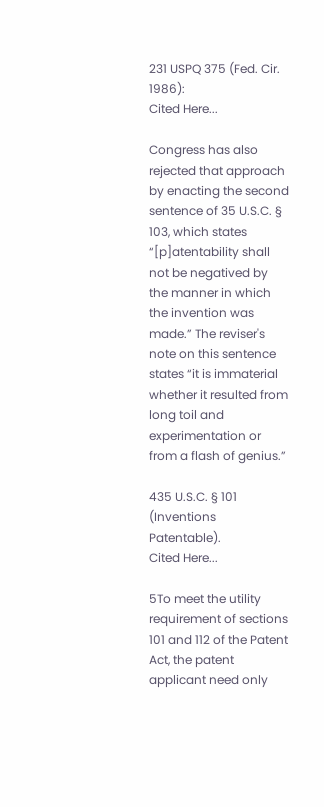231 USPQ 375 (Fed. Cir. 1986):
Cited Here...

Congress has also rejected that approach by enacting the second sentence of 35 U.S.C. § 103, which states “[p]atentability shall not be negatived by the manner in which the invention was made.” The reviser's note on this sentence states “it is immaterial whether it resulted from long toil and experimentation or from a flash of genius.”

435 U.S.C. § 101 (Inventions Patentable).
Cited Here...

5To meet the utility requirement of sections 101 and 112 of the Patent Act, the patent applicant need only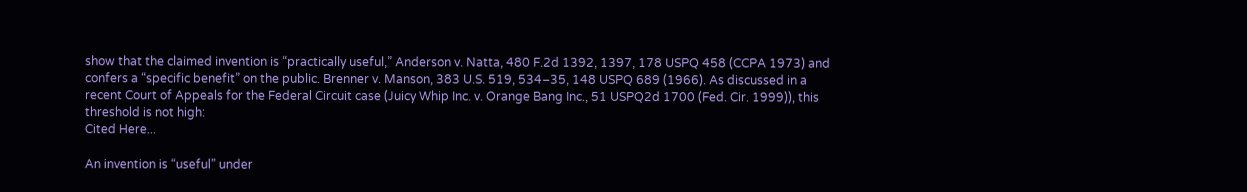show that the claimed invention is “practically useful,” Anderson v. Natta, 480 F.2d 1392, 1397, 178 USPQ 458 (CCPA 1973) and confers a “specific benefit” on the public. Brenner v. Manson, 383 U.S. 519, 534–35, 148 USPQ 689 (1966). As discussed in a recent Court of Appeals for the Federal Circuit case (Juicy Whip Inc. v. Orange Bang Inc., 51 USPQ2d 1700 (Fed. Cir. 1999)), this threshold is not high:
Cited Here...

An invention is “useful” under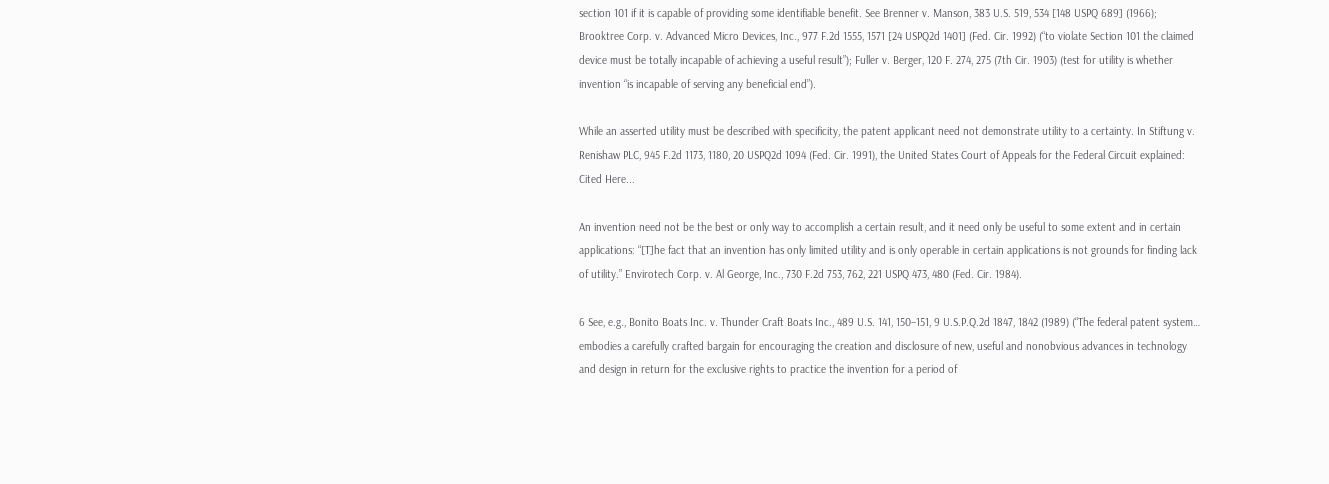section 101 if it is capable of providing some identifiable benefit. See Brenner v. Manson, 383 U.S. 519, 534 [148 USPQ 689] (1966); Brooktree Corp. v. Advanced Micro Devices, Inc., 977 F.2d 1555, 1571 [24 USPQ2d 1401] (Fed. Cir. 1992) (“to violate Section 101 the claimed device must be totally incapable of achieving a useful result”); Fuller v. Berger, 120 F. 274, 275 (7th Cir. 1903) (test for utility is whether invention “is incapable of serving any beneficial end”).

While an asserted utility must be described with specificity, the patent applicant need not demonstrate utility to a certainty. In Stiftung v. Renishaw PLC, 945 F.2d 1173, 1180, 20 USPQ2d 1094 (Fed. Cir. 1991), the United States Court of Appeals for the Federal Circuit explained:
Cited Here...

An invention need not be the best or only way to accomplish a certain result, and it need only be useful to some extent and in certain applications: “[T]he fact that an invention has only limited utility and is only operable in certain applications is not grounds for finding lack of utility.” Envirotech Corp. v. Al George, Inc., 730 F.2d 753, 762, 221 USPQ 473, 480 (Fed. Cir. 1984).

6 See, e.g., Bonito Boats Inc. v. Thunder Craft Boats Inc., 489 U.S. 141, 150–151, 9 U.S.P.Q.2d 1847, 1842 (1989) (“The federal patent system… embodies a carefully crafted bargain for encouraging the creation and disclosure of new, useful and nonobvious advances in technology and design in return for the exclusive rights to practice the invention for a period of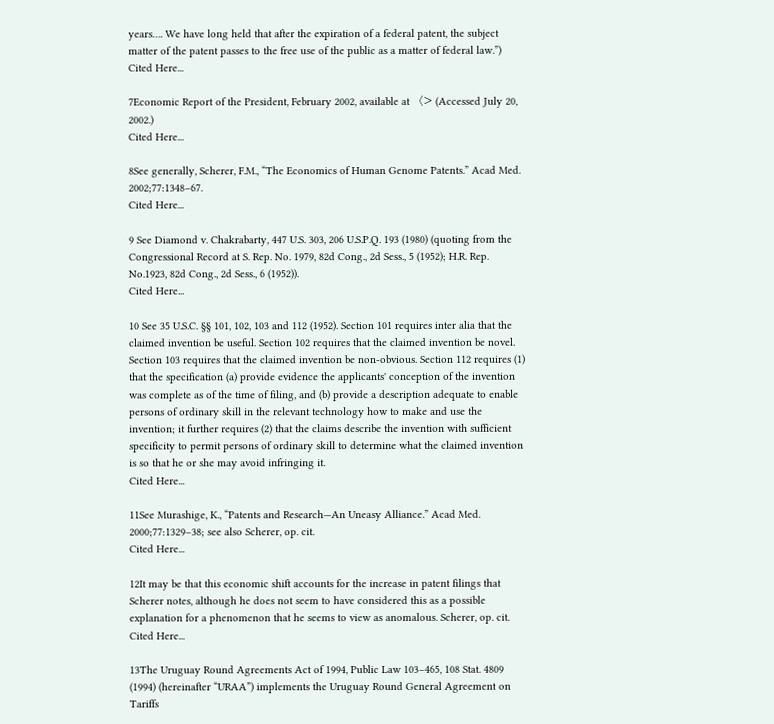years…. We have long held that after the expiration of a federal patent, the subject matter of the patent passes to the free use of the public as a matter of federal law.”)
Cited Here...

7Economic Report of the President, February 2002, available at 〈> (Accessed July 20, 2002.)
Cited Here...

8See generally, Scherer, F.M., “The Economics of Human Genome Patents.” Acad Med. 2002;77:1348–67.
Cited Here...

9 See Diamond v. Chakrabarty, 447 U.S. 303, 206 U.S.P.Q. 193 (1980) (quoting from the Congressional Record at S. Rep. No. 1979, 82d Cong., 2d Sess., 5 (1952); H.R. Rep. No.1923, 82d Cong., 2d Sess., 6 (1952)).
Cited Here...

10 See 35 U.S.C. §§ 101, 102, 103 and 112 (1952). Section 101 requires inter alia that the claimed invention be useful. Section 102 requires that the claimed invention be novel. Section 103 requires that the claimed invention be non-obvious. Section 112 requires (1) that the specification (a) provide evidence the applicants' conception of the invention was complete as of the time of filing, and (b) provide a description adequate to enable persons of ordinary skill in the relevant technology how to make and use the invention; it further requires (2) that the claims describe the invention with sufficient specificity to permit persons of ordinary skill to determine what the claimed invention is so that he or she may avoid infringing it.
Cited Here...

11See Murashige, K., “Patents and Research—An Uneasy Alliance.” Acad Med. 2000;77:1329–38; see also Scherer, op. cit.
Cited Here...

12It may be that this economic shift accounts for the increase in patent filings that Scherer notes, although he does not seem to have considered this as a possible explanation for a phenomenon that he seems to view as anomalous. Scherer, op. cit.
Cited Here...

13The Uruguay Round Agreements Act of 1994, Public Law 103–465, 108 Stat. 4809 (1994) (hereinafter “URAA”) implements the Uruguay Round General Agreement on Tariffs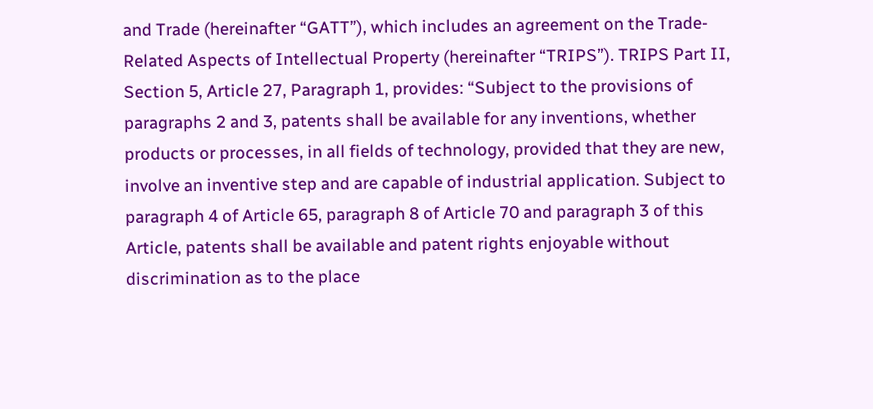and Trade (hereinafter “GATT”), which includes an agreement on the Trade-Related Aspects of Intellectual Property (hereinafter “TRIPS”). TRIPS Part II, Section 5, Article 27, Paragraph 1, provides: “Subject to the provisions of paragraphs 2 and 3, patents shall be available for any inventions, whether products or processes, in all fields of technology, provided that they are new, involve an inventive step and are capable of industrial application. Subject to paragraph 4 of Article 65, paragraph 8 of Article 70 and paragraph 3 of this Article, patents shall be available and patent rights enjoyable without discrimination as to the place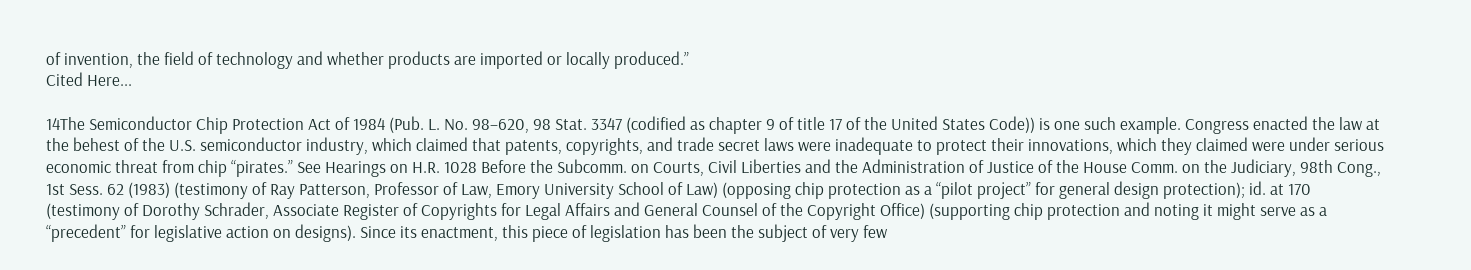of invention, the field of technology and whether products are imported or locally produced.”
Cited Here...

14The Semiconductor Chip Protection Act of 1984 (Pub. L. No. 98–620, 98 Stat. 3347 (codified as chapter 9 of title 17 of the United States Code)) is one such example. Congress enacted the law at the behest of the U.S. semiconductor industry, which claimed that patents, copyrights, and trade secret laws were inadequate to protect their innovations, which they claimed were under serious economic threat from chip “pirates.” See Hearings on H.R. 1028 Before the Subcomm. on Courts, Civil Liberties and the Administration of Justice of the House Comm. on the Judiciary, 98th Cong., 1st Sess. 62 (1983) (testimony of Ray Patterson, Professor of Law, Emory University School of Law) (opposing chip protection as a “pilot project” for general design protection); id. at 170 (testimony of Dorothy Schrader, Associate Register of Copyrights for Legal Affairs and General Counsel of the Copyright Office) (supporting chip protection and noting it might serve as a “precedent” for legislative action on designs). Since its enactment, this piece of legislation has been the subject of very few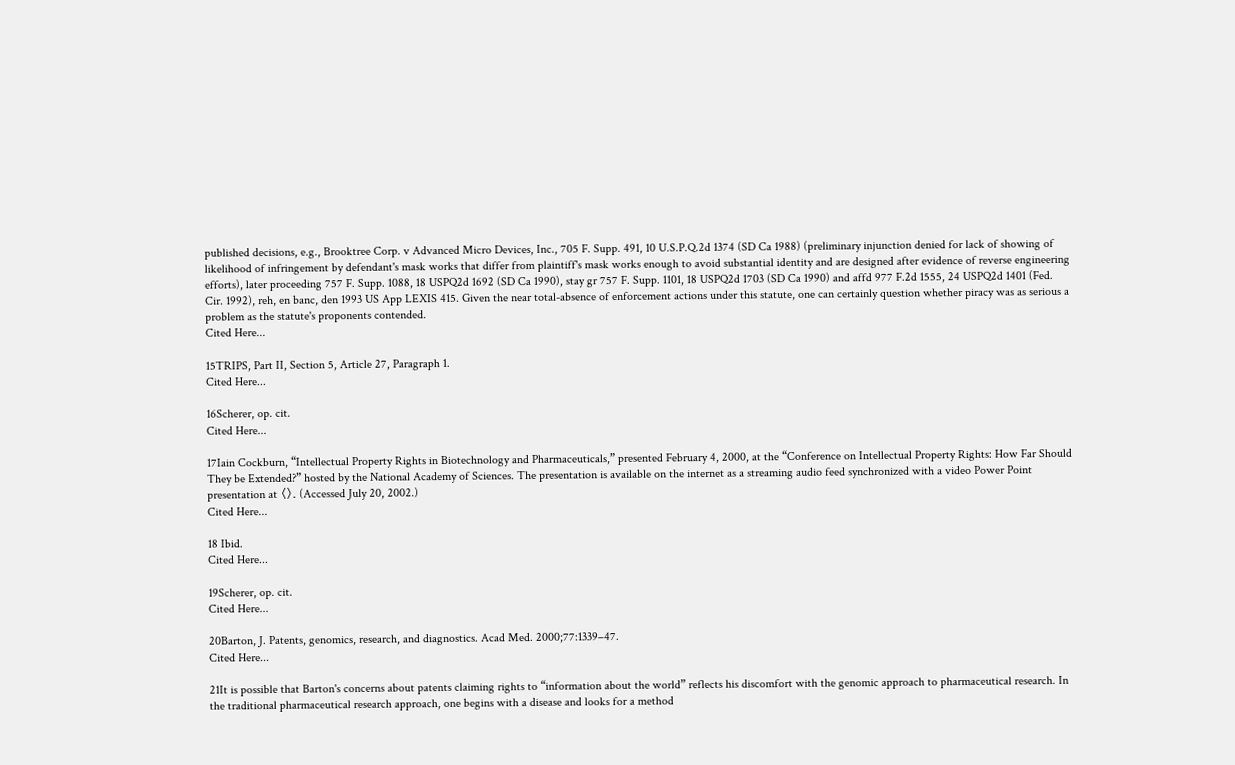published decisions, e.g., Brooktree Corp. v Advanced Micro Devices, Inc., 705 F. Supp. 491, 10 U.S.P.Q.2d 1374 (SD Ca 1988) (preliminary injunction denied for lack of showing of likelihood of infringement by defendant's mask works that differ from plaintiff's mask works enough to avoid substantial identity and are designed after evidence of reverse engineering efforts), later proceeding 757 F. Supp. 1088, 18 USPQ2d 1692 (SD Ca 1990), stay gr 757 F. Supp. 1101, 18 USPQ2d 1703 (SD Ca 1990) and affd 977 F.2d 1555, 24 USPQ2d 1401 (Fed. Cir. 1992), reh, en banc, den 1993 US App LEXIS 415. Given the near total-absence of enforcement actions under this statute, one can certainly question whether piracy was as serious a problem as the statute's proponents contended.
Cited Here...

15TRIPS, Part II, Section 5, Article 27, Paragraph 1.
Cited Here...

16Scherer, op. cit.
Cited Here...

17Iain Cockburn, “Intellectual Property Rights in Biotechnology and Pharmaceuticals,” presented February 4, 2000, at the “Conference on Intellectual Property Rights: How Far Should They be Extended?” hosted by the National Academy of Sciences. The presentation is available on the internet as a streaming audio feed synchronized with a video Power Point presentation at 〈〉. (Accessed July 20, 2002.)
Cited Here...

18 Ibid.
Cited Here...

19Scherer, op. cit.
Cited Here...

20Barton, J. Patents, genomics, research, and diagnostics. Acad Med. 2000;77:1339–47.
Cited Here...

21It is possible that Barton's concerns about patents claiming rights to “information about the world” reflects his discomfort with the genomic approach to pharmaceutical research. In the traditional pharmaceutical research approach, one begins with a disease and looks for a method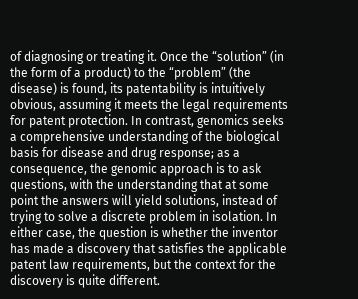of diagnosing or treating it. Once the “solution” (in the form of a product) to the “problem” (the disease) is found, its patentability is intuitively obvious, assuming it meets the legal requirements for patent protection. In contrast, genomics seeks a comprehensive understanding of the biological basis for disease and drug response; as a consequence, the genomic approach is to ask questions, with the understanding that at some point the answers will yield solutions, instead of trying to solve a discrete problem in isolation. In either case, the question is whether the inventor has made a discovery that satisfies the applicable patent law requirements, but the context for the discovery is quite different.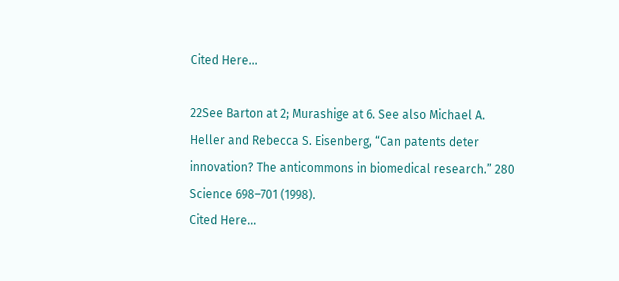Cited Here...

22See Barton at 2; Murashige at 6. See also Michael A. Heller and Rebecca S. Eisenberg, “Can patents deter innovation? The anticommons in biomedical research.” 280 Science 698–701 (1998).
Cited Here...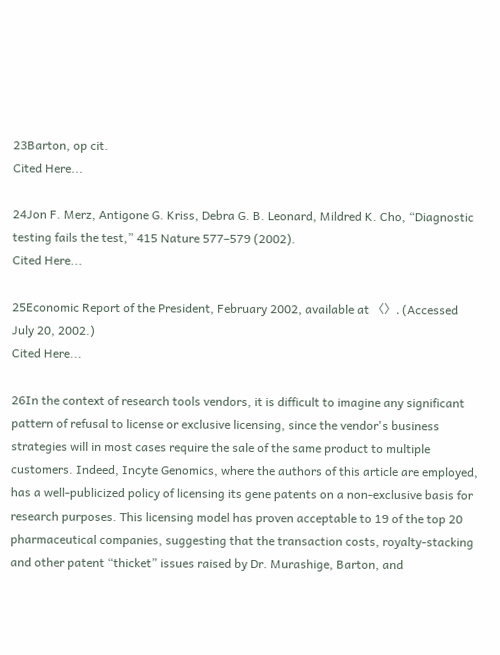23Barton, op cit.
Cited Here...

24Jon F. Merz, Antigone G. Kriss, Debra G. B. Leonard, Mildred K. Cho, “Diagnostic testing fails the test,” 415 Nature 577–579 (2002).
Cited Here...

25Economic Report of the President, February 2002, available at 〈〉. (Accessed July 20, 2002.)
Cited Here...

26In the context of research tools vendors, it is difficult to imagine any significant pattern of refusal to license or exclusive licensing, since the vendor's business strategies will in most cases require the sale of the same product to multiple customers. Indeed, Incyte Genomics, where the authors of this article are employed, has a well-publicized policy of licensing its gene patents on a non-exclusive basis for research purposes. This licensing model has proven acceptable to 19 of the top 20 pharmaceutical companies, suggesting that the transaction costs, royalty-stacking and other patent “thicket” issues raised by Dr. Murashige, Barton, and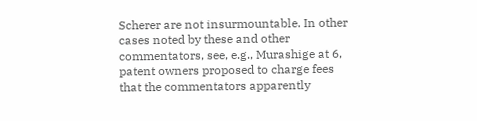Scherer are not insurmountable. In other cases noted by these and other commentators, see, e.g., Murashige at 6, patent owners proposed to charge fees that the commentators apparently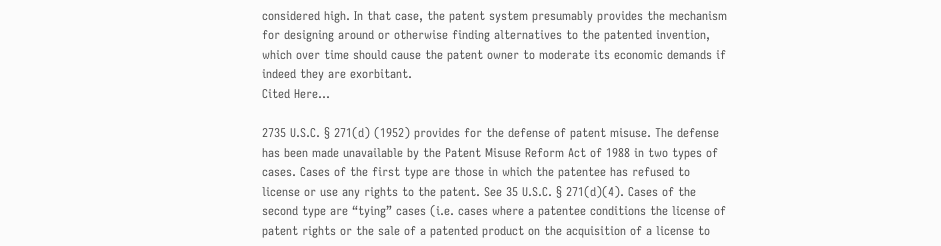considered high. In that case, the patent system presumably provides the mechanism for designing around or otherwise finding alternatives to the patented invention, which over time should cause the patent owner to moderate its economic demands if indeed they are exorbitant.
Cited Here...

2735 U.S.C. § 271(d) (1952) provides for the defense of patent misuse. The defense has been made unavailable by the Patent Misuse Reform Act of 1988 in two types of cases. Cases of the first type are those in which the patentee has refused to license or use any rights to the patent. See 35 U.S.C. § 271(d)(4). Cases of the second type are “tying” cases (i.e. cases where a patentee conditions the license of patent rights or the sale of a patented product on the acquisition of a license to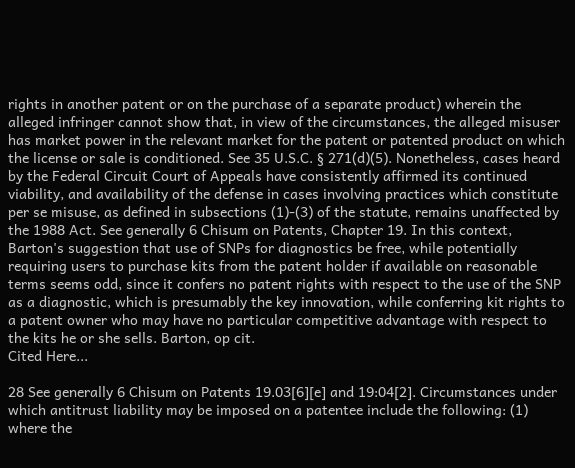rights in another patent or on the purchase of a separate product) wherein the alleged infringer cannot show that, in view of the circumstances, the alleged misuser has market power in the relevant market for the patent or patented product on which the license or sale is conditioned. See 35 U.S.C. § 271(d)(5). Nonetheless, cases heard by the Federal Circuit Court of Appeals have consistently affirmed its continued viability, and availability of the defense in cases involving practices which constitute per se misuse, as defined in subsections (1)-(3) of the statute, remains unaffected by the 1988 Act. See generally 6 Chisum on Patents, Chapter 19. In this context, Barton's suggestion that use of SNPs for diagnostics be free, while potentially requiring users to purchase kits from the patent holder if available on reasonable terms seems odd, since it confers no patent rights with respect to the use of the SNP as a diagnostic, which is presumably the key innovation, while conferring kit rights to a patent owner who may have no particular competitive advantage with respect to the kits he or she sells. Barton, op cit.
Cited Here...

28 See generally 6 Chisum on Patents 19.03[6][e] and 19:04[2]. Circumstances under which antitrust liability may be imposed on a patentee include the following: (1) where the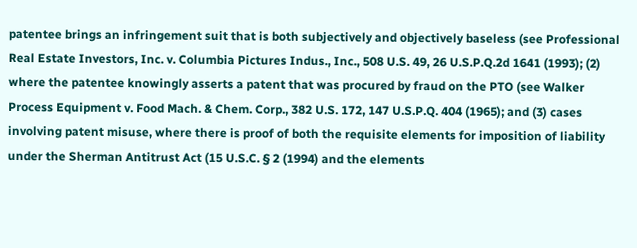patentee brings an infringement suit that is both subjectively and objectively baseless (see Professional Real Estate Investors, Inc. v. Columbia Pictures Indus., Inc., 508 U.S. 49, 26 U.S.P.Q.2d 1641 (1993); (2) where the patentee knowingly asserts a patent that was procured by fraud on the PTO (see Walker Process Equipment v. Food Mach. & Chem. Corp., 382 U.S. 172, 147 U.S.P.Q. 404 (1965); and (3) cases involving patent misuse, where there is proof of both the requisite elements for imposition of liability under the Sherman Antitrust Act (15 U.S.C. § 2 (1994) and the elements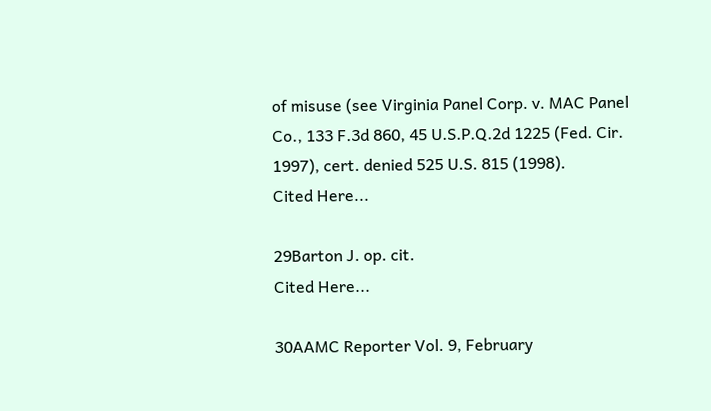of misuse (see Virginia Panel Corp. v. MAC Panel Co., 133 F.3d 860, 45 U.S.P.Q.2d 1225 (Fed. Cir. 1997), cert. denied 525 U.S. 815 (1998).
Cited Here...

29Barton J. op. cit.
Cited Here...

30AAMC Reporter Vol. 9, February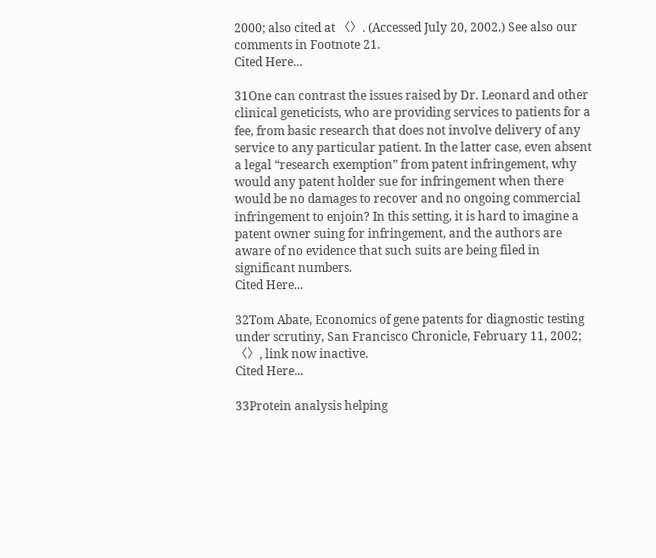2000; also cited at 〈〉. (Accessed July 20, 2002.) See also our comments in Footnote 21.
Cited Here...

31One can contrast the issues raised by Dr. Leonard and other clinical geneticists, who are providing services to patients for a fee, from basic research that does not involve delivery of any service to any particular patient. In the latter case, even absent a legal “research exemption” from patent infringement, why would any patent holder sue for infringement when there would be no damages to recover and no ongoing commercial infringement to enjoin? In this setting, it is hard to imagine a patent owner suing for infringement, and the authors are aware of no evidence that such suits are being filed in significant numbers.
Cited Here...

32Tom Abate, Economics of gene patents for diagnostic testing under scrutiny, San Francisco Chronicle, February 11, 2002; 〈〉, link now inactive.
Cited Here...

33Protein analysis helping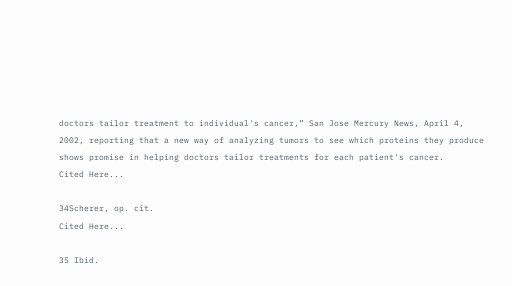doctors tailor treatment to individual's cancer,” San Jose Mercury News, April 4, 2002, reporting that a new way of analyzing tumors to see which proteins they produce shows promise in helping doctors tailor treatments for each patient's cancer.
Cited Here...

34Scherer, op. cit.
Cited Here...

35 Ibid.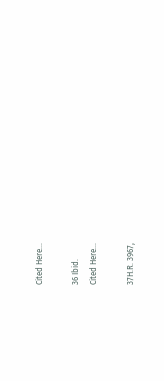Cited Here...

36 Ibid.
Cited Here...

37H.R. 3967,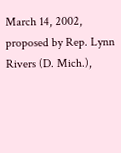March 14, 2002, proposed by Rep. Lynn Rivers (D. Mich.),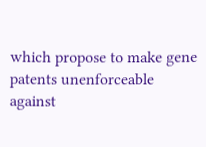which propose to make gene patents unenforceable against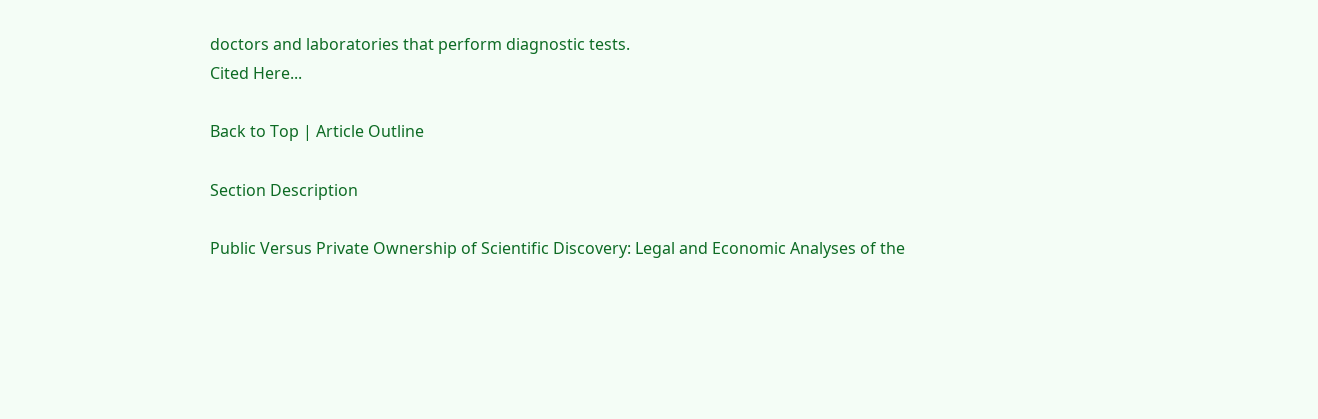doctors and laboratories that perform diagnostic tests.
Cited Here...

Back to Top | Article Outline

Section Description

Public Versus Private Ownership of Scientific Discovery: Legal and Economic Analyses of the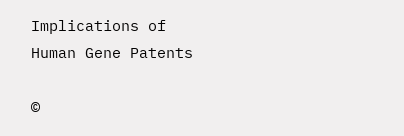Implications of Human Gene Patents

©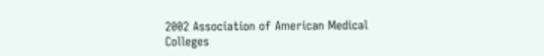2002 Association of American Medical Colleges